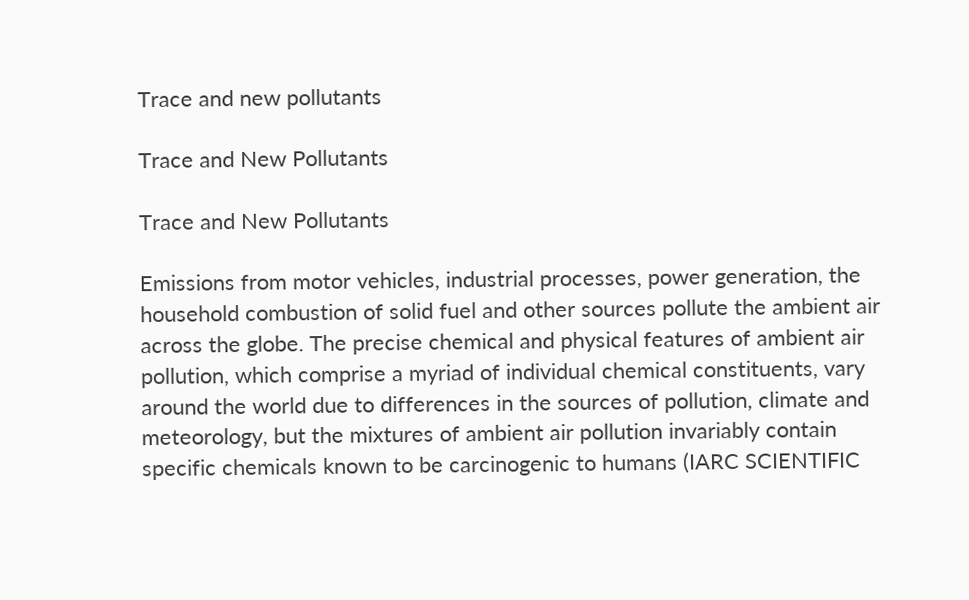Trace and new pollutants

Trace and New Pollutants

Trace and New Pollutants

Emissions from motor vehicles, industrial processes, power generation, the household combustion of solid fuel and other sources pollute the ambient air across the globe. The precise chemical and physical features of ambient air pollution, which comprise a myriad of individual chemical constituents, vary around the world due to differences in the sources of pollution, climate and meteorology, but the mixtures of ambient air pollution invariably contain specific chemicals known to be carcinogenic to humans (IARC SCIENTIFIC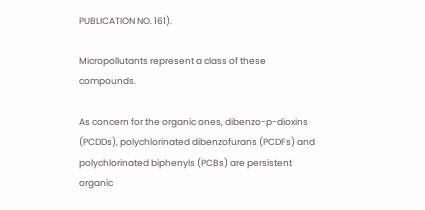PUBLICATION NO. 161).

Micropollutants represent a class of these compounds.

As concern for the organic ones, dibenzo-p-dioxins (PCDDs), polychlorinated dibenzofurans (PCDFs) and polychlorinated biphenyls (PCBs) are persistent organic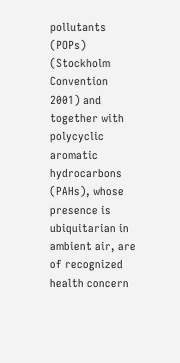pollutants (POPs) (Stockholm Convention 2001) and together with polycyclic aromatic hydrocarbons (PAHs), whose presence is ubiquitarian in ambient air, are of recognized health concern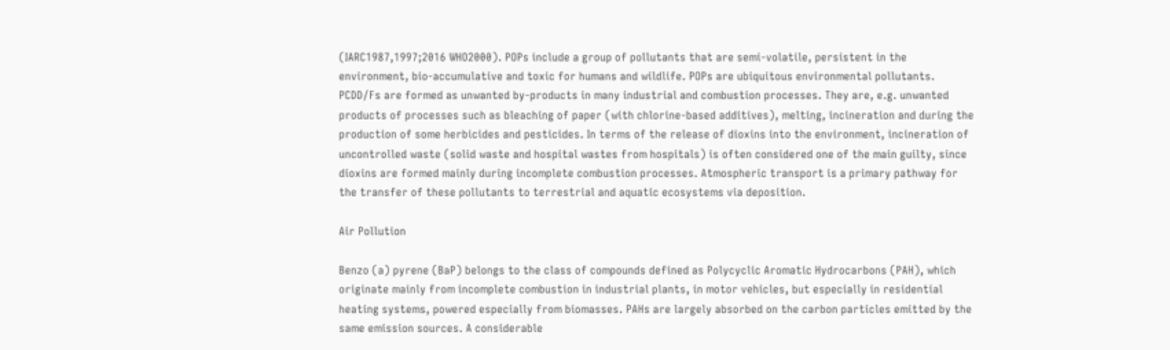(IARC1987,1997;2016 WHO2000). POPs include a group of pollutants that are semi-volatile, persistent in the environment, bio-accumulative and toxic for humans and wildlife. POPs are ubiquitous environmental pollutants. PCDD/Fs are formed as unwanted by-products in many industrial and combustion processes. They are, e.g. unwanted products of processes such as bleaching of paper (with chlorine-based additives), melting, incineration and during the production of some herbicides and pesticides. In terms of the release of dioxins into the environment, incineration of uncontrolled waste (solid waste and hospital wastes from hospitals) is often considered one of the main guilty, since dioxins are formed mainly during incomplete combustion processes. Atmospheric transport is a primary pathway for the transfer of these pollutants to terrestrial and aquatic ecosystems via deposition.

Air Pollution

Benzo (a) pyrene (BaP) belongs to the class of compounds defined as Polycyclic Aromatic Hydrocarbons (PAH), which originate mainly from incomplete combustion in industrial plants, in motor vehicles, but especially in residential heating systems, powered especially from biomasses. PAHs are largely absorbed on the carbon particles emitted by the same emission sources. A considerable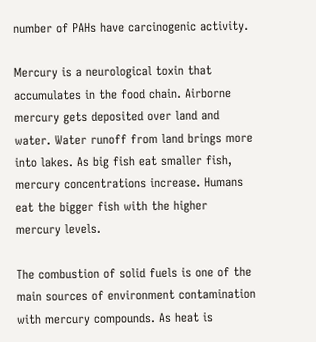number of PAHs have carcinogenic activity.

Mercury is a neurological toxin that accumulates in the food chain. Airborne mercury gets deposited over land and water. Water runoff from land brings more into lakes. As big fish eat smaller fish, mercury concentrations increase. Humans eat the bigger fish with the higher mercury levels.

The combustion of solid fuels is one of the main sources of environment contamination with mercury compounds. As heat is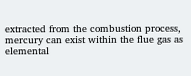extracted from the combustion process, mercury can exist within the flue gas as elemental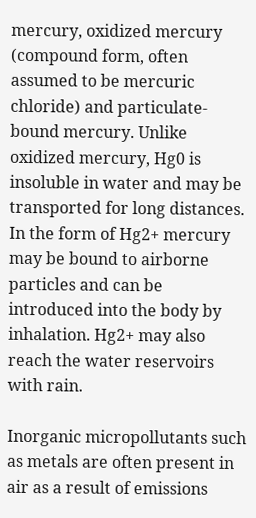mercury, oxidized mercury (compound form, often assumed to be mercuric chloride) and particulate-bound mercury. Unlike oxidized mercury, Hg0 is insoluble in water and may be transported for long distances. In the form of Hg2+ mercury may be bound to airborne particles and can be introduced into the body by inhalation. Hg2+ may also reach the water reservoirs with rain.

Inorganic micropollutants such as metals are often present in air as a result of emissions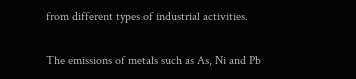from different types of industrial activities.

The emissions of metals such as As, Ni and Pb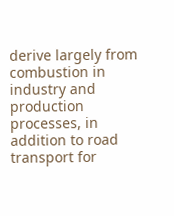derive largely from combustion in industry and production processes, in addition to road transport for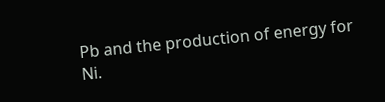Pb and the production of energy for Ni.